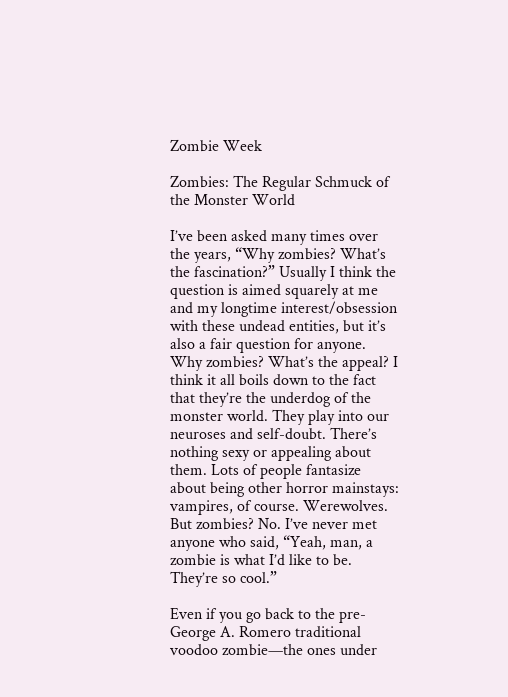Zombie Week

Zombies: The Regular Schmuck of the Monster World

I’ve been asked many times over the years, “Why zombies? What’s the fascination?” Usually I think the question is aimed squarely at me and my longtime interest/obsession with these undead entities, but it’s also a fair question for anyone. Why zombies? What’s the appeal? I think it all boils down to the fact that they’re the underdog of the monster world. They play into our neuroses and self-doubt. There’s nothing sexy or appealing about them. Lots of people fantasize about being other horror mainstays: vampires, of course. Werewolves. But zombies? No. I’ve never met anyone who said, “Yeah, man, a zombie is what I’d like to be. They’re so cool.”

Even if you go back to the pre-George A. Romero traditional voodoo zombie—the ones under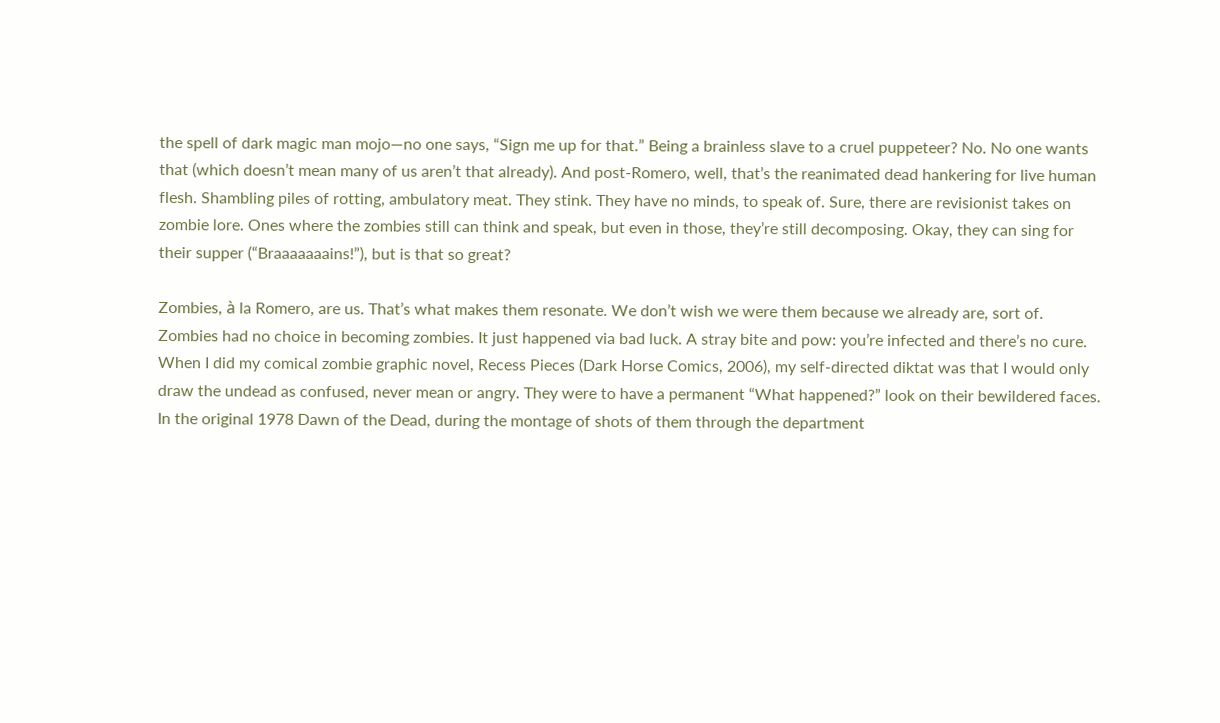the spell of dark magic man mojo—no one says, “Sign me up for that.” Being a brainless slave to a cruel puppeteer? No. No one wants that (which doesn’t mean many of us aren’t that already). And post-Romero, well, that’s the reanimated dead hankering for live human flesh. Shambling piles of rotting, ambulatory meat. They stink. They have no minds, to speak of. Sure, there are revisionist takes on zombie lore. Ones where the zombies still can think and speak, but even in those, they’re still decomposing. Okay, they can sing for their supper (“Braaaaaaains!”), but is that so great?

Zombies, à la Romero, are us. That’s what makes them resonate. We don’t wish we were them because we already are, sort of. Zombies had no choice in becoming zombies. It just happened via bad luck. A stray bite and pow: you’re infected and there’s no cure. When I did my comical zombie graphic novel, Recess Pieces (Dark Horse Comics, 2006), my self-directed diktat was that I would only draw the undead as confused, never mean or angry. They were to have a permanent “What happened?” look on their bewildered faces. In the original 1978 Dawn of the Dead, during the montage of shots of them through the department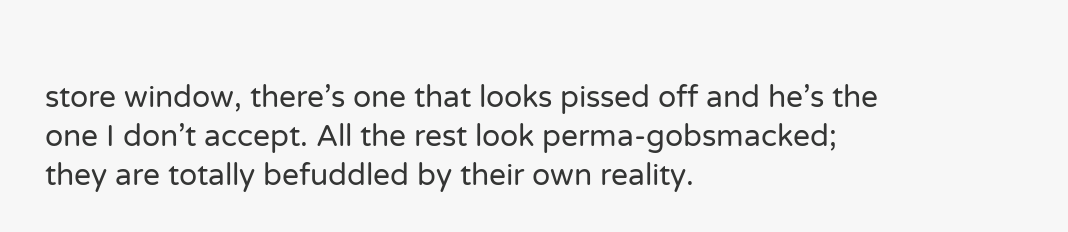store window, there’s one that looks pissed off and he’s the one I don’t accept. All the rest look perma-gobsmacked; they are totally befuddled by their own reality.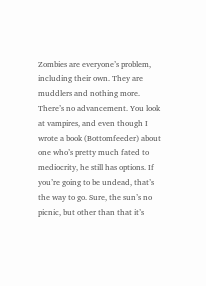Zombies are everyone’s problem, including their own. They are muddlers and nothing more. There’s no advancement. You look at vampires, and even though I wrote a book (Bottomfeeder) about one who’s pretty much fated to mediocrity, he still has options. If you’re going to be undead, that’s the way to go. Sure, the sun’s no picnic, but other than that it’s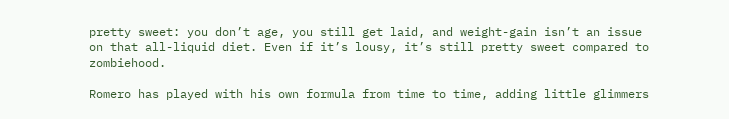pretty sweet: you don’t age, you still get laid, and weight-gain isn’t an issue on that all-liquid diet. Even if it’s lousy, it’s still pretty sweet compared to zombiehood.

Romero has played with his own formula from time to time, adding little glimmers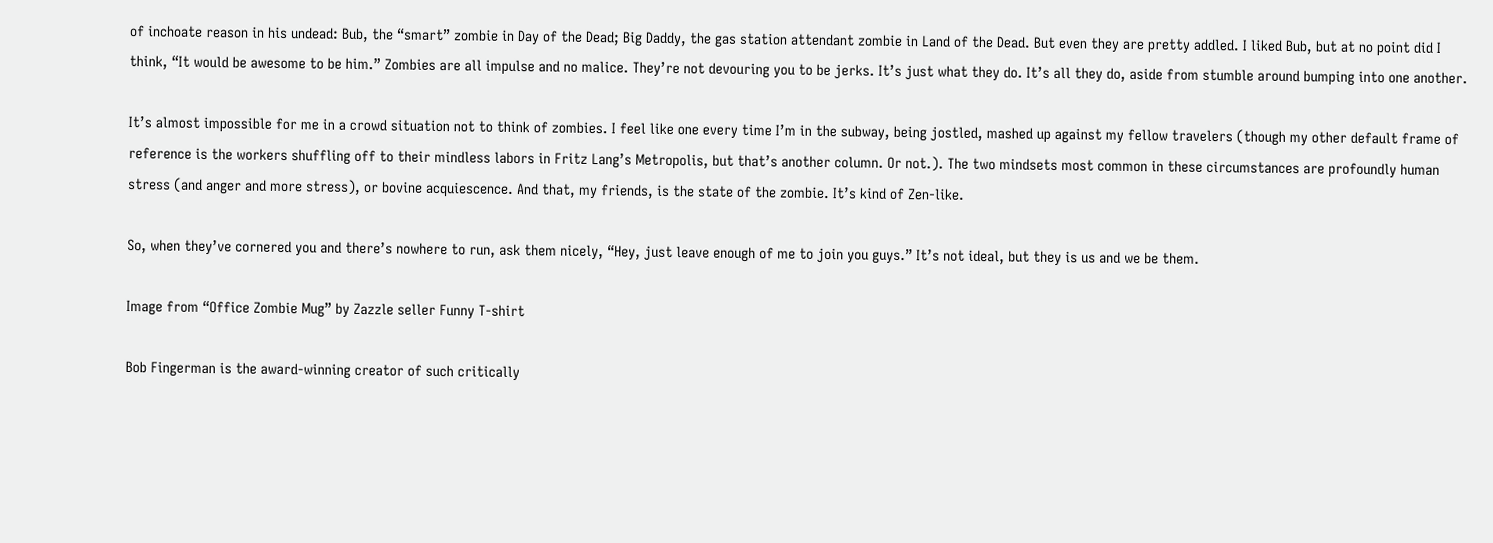of inchoate reason in his undead: Bub, the “smart” zombie in Day of the Dead; Big Daddy, the gas station attendant zombie in Land of the Dead. But even they are pretty addled. I liked Bub, but at no point did I think, “It would be awesome to be him.” Zombies are all impulse and no malice. They’re not devouring you to be jerks. It’s just what they do. It’s all they do, aside from stumble around bumping into one another.

It’s almost impossible for me in a crowd situation not to think of zombies. I feel like one every time I’m in the subway, being jostled, mashed up against my fellow travelers (though my other default frame of reference is the workers shuffling off to their mindless labors in Fritz Lang’s Metropolis, but that’s another column. Or not.). The two mindsets most common in these circumstances are profoundly human stress (and anger and more stress), or bovine acquiescence. And that, my friends, is the state of the zombie. It’s kind of Zen-like.

So, when they’ve cornered you and there’s nowhere to run, ask them nicely, “Hey, just leave enough of me to join you guys.” It’s not ideal, but they is us and we be them.

Image from “Office Zombie Mug” by Zazzle seller Funny T-shirt

Bob Fingerman is the award-winning creator of such critically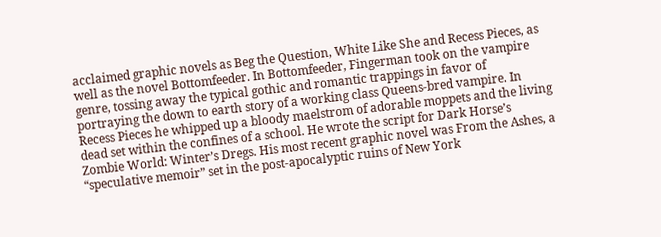acclaimed graphic novels as Beg the Question, White Like She and Recess Pieces, as well as the novel Bottomfeeder. In Bottomfeeder, Fingerman took on the vampire genre, tossing away the typical gothic and romantic trappings in favor of portraying the down to earth story of a working class Queens-bred vampire. In Recess Pieces he whipped up a bloody maelstrom of adorable moppets and the living dead set within the confines of a school. He wrote the script for Dark Horse’s Zombie World: Winter’s Dregs. His most recent graphic novel was From the Ashes, a “speculative memoir” set in the post-apocalyptic ruins of New York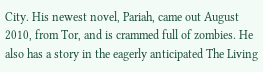City. His newest novel, Pariah, came out August 2010, from Tor, and is crammed full of zombies. He also has a story in the eagerly anticipated The Living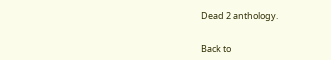Dead 2 anthology.


Back to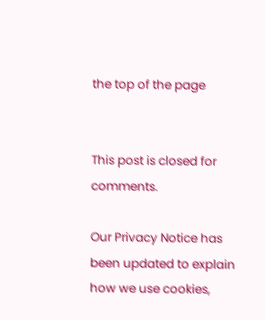the top of the page


This post is closed for comments.

Our Privacy Notice has been updated to explain how we use cookies,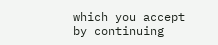which you accept by continuing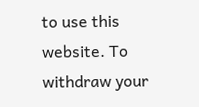to use this website. To withdraw your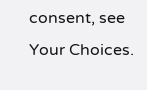consent, see Your Choices.